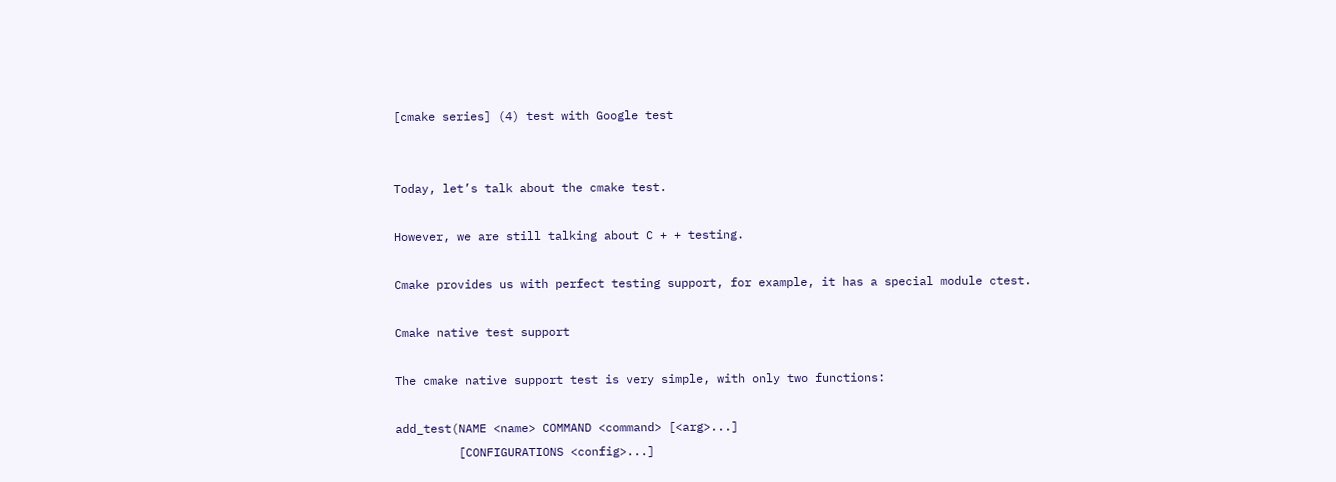[cmake series] (4) test with Google test


Today, let’s talk about the cmake test.

However, we are still talking about C + + testing.

Cmake provides us with perfect testing support, for example, it has a special module ctest.

Cmake native test support

The cmake native support test is very simple, with only two functions:

add_test(NAME <name> COMMAND <command> [<arg>...]
         [CONFIGURATIONS <config>...]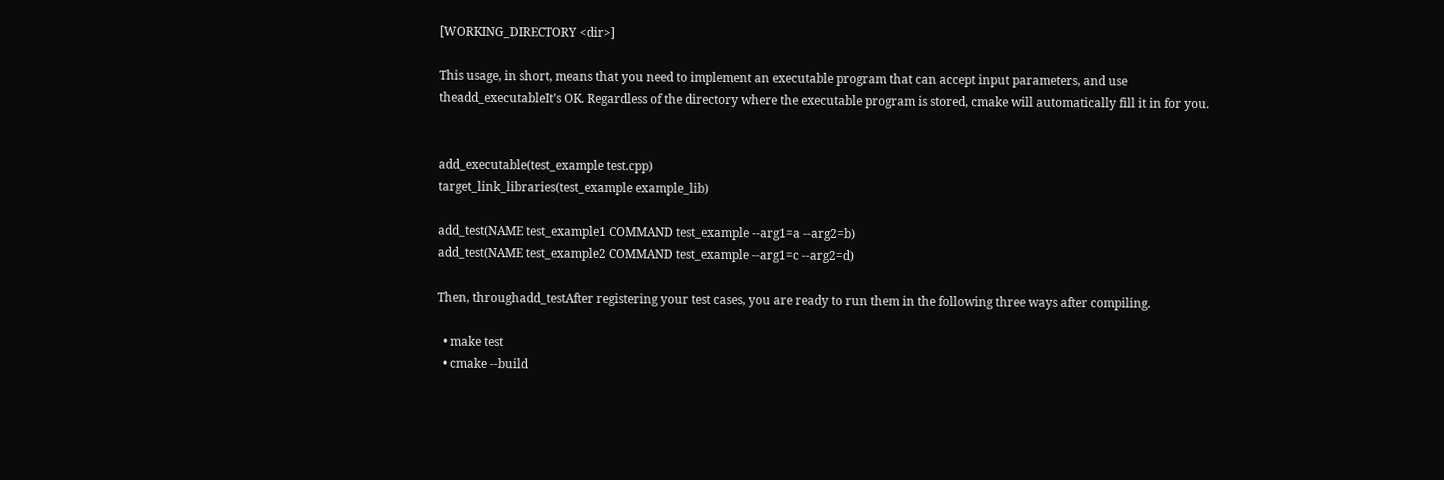[WORKING_DIRECTORY <dir>]

This usage, in short, means that you need to implement an executable program that can accept input parameters, and use theadd_executableIt’s OK. Regardless of the directory where the executable program is stored, cmake will automatically fill it in for you.


add_executable(test_example test.cpp)
target_link_libraries(test_example example_lib)

add_test(NAME test_example1 COMMAND test_example --arg1=a --arg2=b)
add_test(NAME test_example2 COMMAND test_example --arg1=c --arg2=d)

Then, throughadd_testAfter registering your test cases, you are ready to run them in the following three ways after compiling.

  • make test
  • cmake --build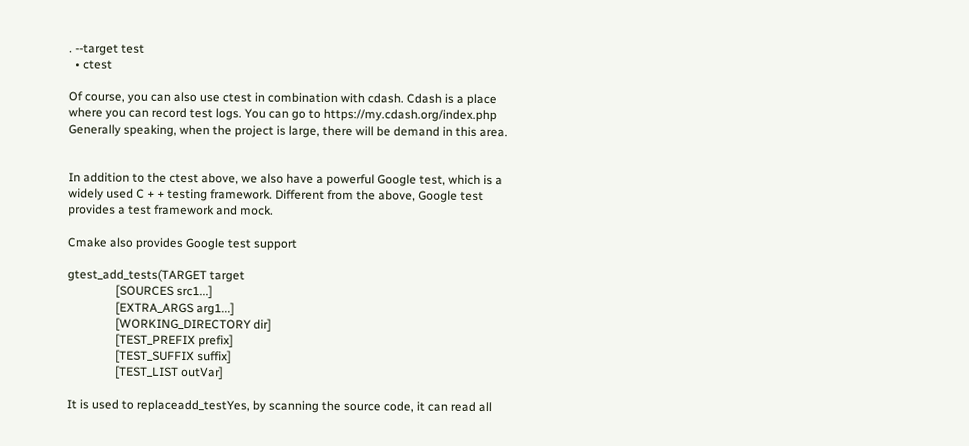. --target test
  • ctest

Of course, you can also use ctest in combination with cdash. Cdash is a place where you can record test logs. You can go to https://my.cdash.org/index.php Generally speaking, when the project is large, there will be demand in this area.


In addition to the ctest above, we also have a powerful Google test, which is a widely used C + + testing framework. Different from the above, Google test provides a test framework and mock.

Cmake also provides Google test support

gtest_add_tests(TARGET target
                [SOURCES src1...]
                [EXTRA_ARGS arg1...]
                [WORKING_DIRECTORY dir]
                [TEST_PREFIX prefix]
                [TEST_SUFFIX suffix]
                [TEST_LIST outVar]

It is used to replaceadd_testYes, by scanning the source code, it can read all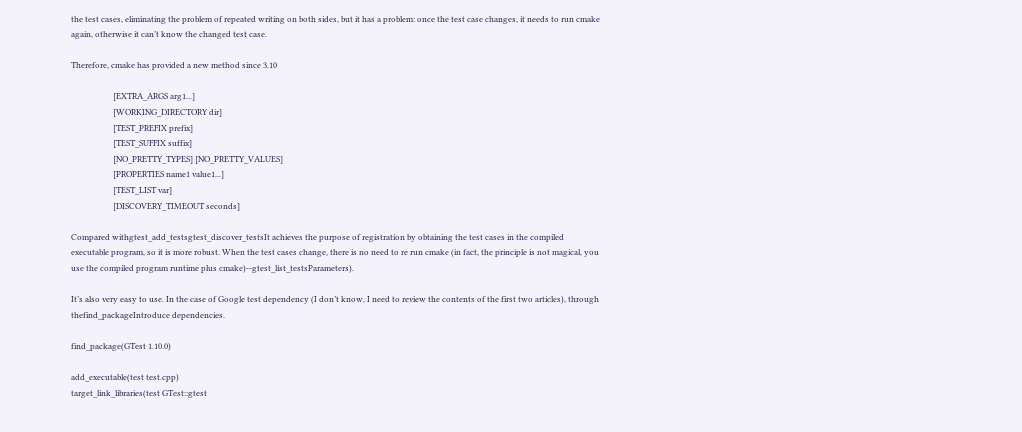the test cases, eliminating the problem of repeated writing on both sides, but it has a problem: once the test case changes, it needs to run cmake again, otherwise it can’t know the changed test case.

Therefore, cmake has provided a new method since 3.10

                     [EXTRA_ARGS arg1...]
                     [WORKING_DIRECTORY dir]
                     [TEST_PREFIX prefix]
                     [TEST_SUFFIX suffix]
                     [NO_PRETTY_TYPES] [NO_PRETTY_VALUES]
                     [PROPERTIES name1 value1...]
                     [TEST_LIST var]
                     [DISCOVERY_TIMEOUT seconds]

Compared withgtest_add_testsgtest_discover_testsIt achieves the purpose of registration by obtaining the test cases in the compiled executable program, so it is more robust. When the test cases change, there is no need to re run cmake (in fact, the principle is not magical, you use the compiled program runtime plus cmake)--gtest_list_testsParameters).

It’s also very easy to use. In the case of Google test dependency (I don’t know, I need to review the contents of the first two articles), through thefind_packageIntroduce dependencies.

find_package(GTest 1.10.0)

add_executable(test test.cpp)
target_link_libraries(test GTest::gtest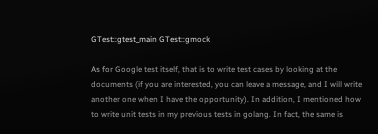GTest::gtest_main GTest::gmock

As for Google test itself, that is to write test cases by looking at the documents (if you are interested, you can leave a message, and I will write another one when I have the opportunity). In addition, I mentioned how to write unit tests in my previous tests in golang. In fact, the same is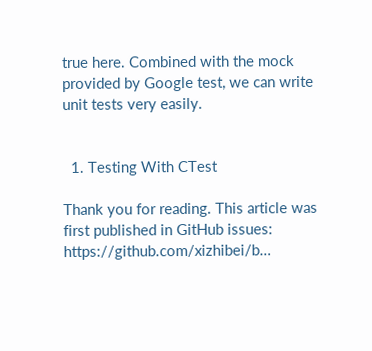true here. Combined with the mock provided by Google test, we can write unit tests very easily.


  1. Testing With CTest

Thank you for reading. This article was first published in GitHub issues: https://github.com/xizhibei/b…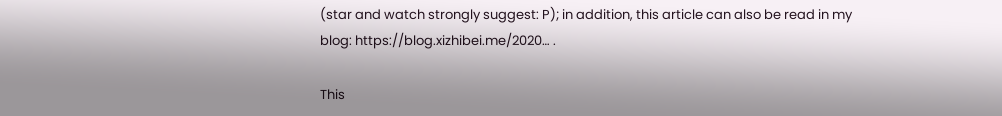(star and watch strongly suggest: P); in addition, this article can also be read in my blog: https://blog.xizhibei.me/2020… .

This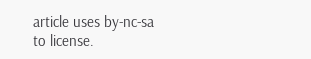article uses by-nc-sa to license.